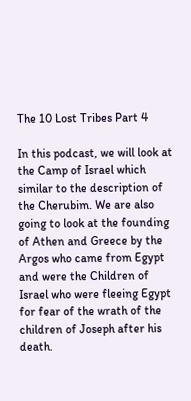The 10 Lost Tribes Part 4

In this podcast, we will look at the Camp of Israel which similar to the description of the Cherubim. We are also going to look at the founding of Athen and Greece by the Argos who came from Egypt and were the Children of Israel who were fleeing Egypt for fear of the wrath of the children of Joseph after his death.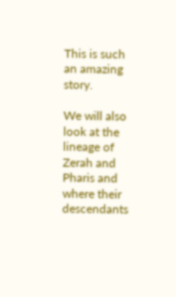This is such an amazing story.

We will also look at the lineage of Zerah and Pharis and where their descendants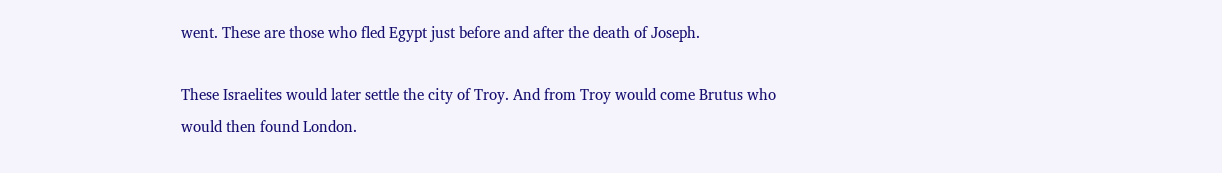went. These are those who fled Egypt just before and after the death of Joseph.

These Israelites would later settle the city of Troy. And from Troy would come Brutus who would then found London.